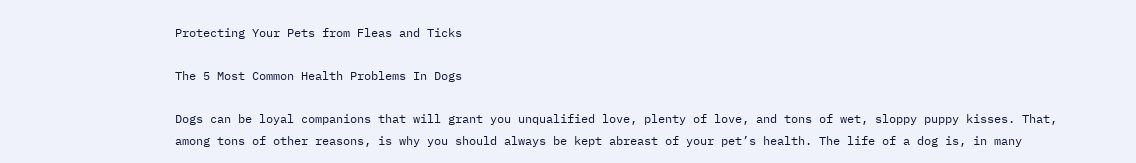Protecting Your Pets from Fleas and Ticks

The 5 Most Common Health Problems In Dogs

Dogs can be loyal companions that will grant you unqualified love, plenty of love, and tons of wet, sloppy puppy kisses. That, among tons of other reasons, is why you should always be kept abreast of your pet’s health. The life of a dog is, in many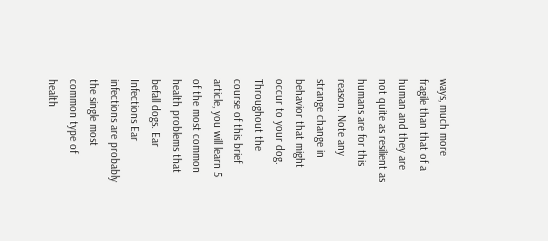ways, much more fragile than that of a human and they are not quite as resilient as humans are for this reason. Note any strange change in behavior that might occur to your dog. Throughout the course of this brief article, you will learn 5 of the most common health problems that befall dogs. Ear Infections Ear infections are probably the single most common type of health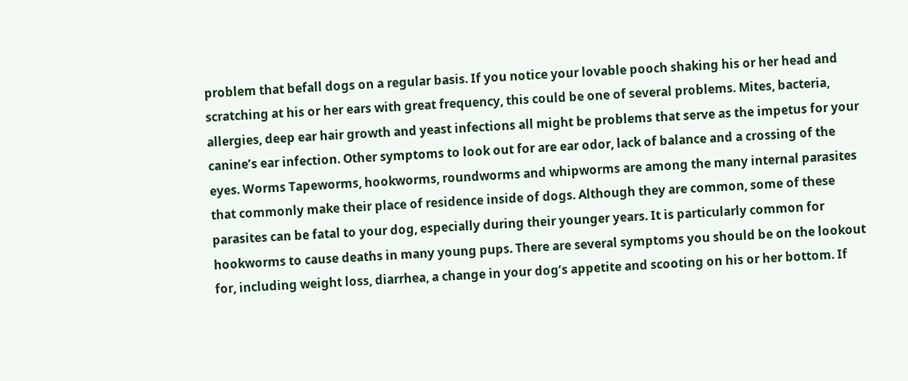problem that befall dogs on a regular basis. If you notice your lovable pooch shaking his or her head and scratching at his or her ears with great frequency, this could be one of several problems. Mites, bacteria, allergies, deep ear hair growth and yeast infections all might be problems that serve as the impetus for your canine’s ear infection. Other symptoms to look out for are ear odor, lack of balance and a crossing of the eyes. Worms Tapeworms, hookworms, roundworms and whipworms are among the many internal parasites that commonly make their place of residence inside of dogs. Although they are common, some of these parasites can be fatal to your dog, especially during their younger years. It is particularly common for hookworms to cause deaths in many young pups. There are several symptoms you should be on the lookout for, including weight loss, diarrhea, a change in your dog’s appetite and scooting on his or her bottom. If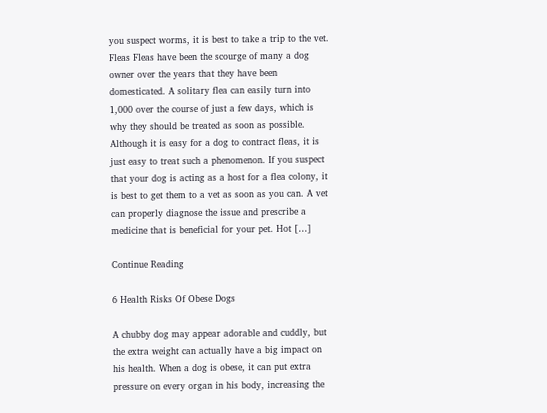you suspect worms, it is best to take a trip to the vet. Fleas Fleas have been the scourge of many a dog owner over the years that they have been domesticated. A solitary flea can easily turn into 1,000 over the course of just a few days, which is why they should be treated as soon as possible. Although it is easy for a dog to contract fleas, it is just easy to treat such a phenomenon. If you suspect that your dog is acting as a host for a flea colony, it is best to get them to a vet as soon as you can. A vet can properly diagnose the issue and prescribe a medicine that is beneficial for your pet. Hot […]

Continue Reading

6 Health Risks Of Obese Dogs

A chubby dog may appear adorable and cuddly, but the extra weight can actually have a big impact on his health. When a dog is obese, it can put extra pressure on every organ in his body, increasing the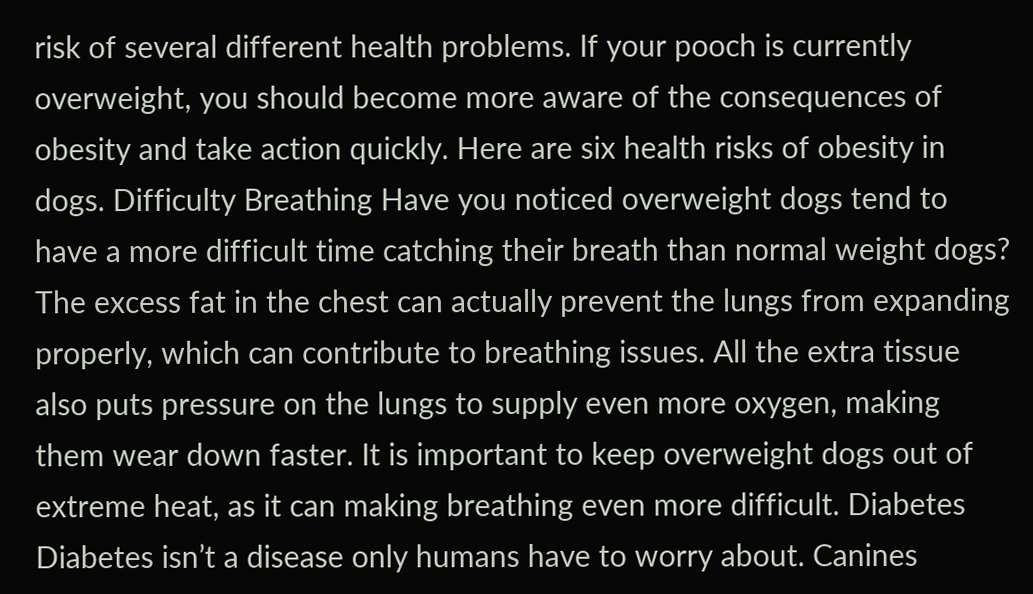risk of several different health problems. If your pooch is currently overweight, you should become more aware of the consequences of obesity and take action quickly. Here are six health risks of obesity in dogs. Difficulty Breathing Have you noticed overweight dogs tend to have a more difficult time catching their breath than normal weight dogs? The excess fat in the chest can actually prevent the lungs from expanding properly, which can contribute to breathing issues. All the extra tissue also puts pressure on the lungs to supply even more oxygen, making them wear down faster. It is important to keep overweight dogs out of extreme heat, as it can making breathing even more difficult. Diabetes Diabetes isn’t a disease only humans have to worry about. Canines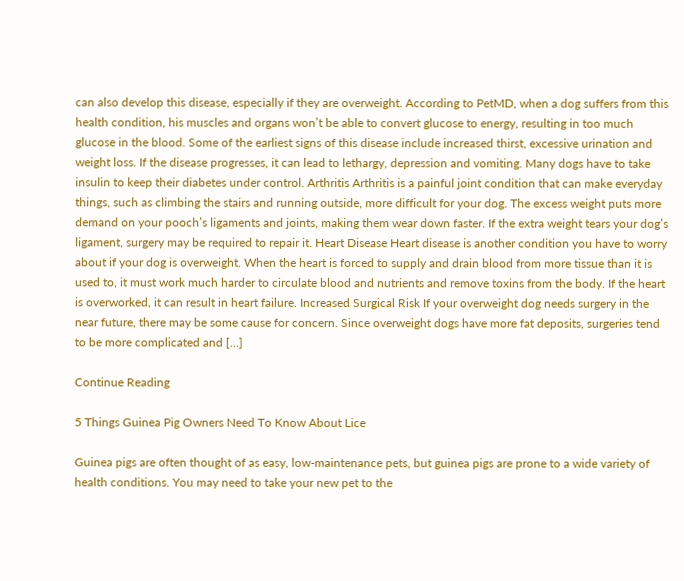can also develop this disease, especially if they are overweight. According to PetMD, when a dog suffers from this health condition, his muscles and organs won’t be able to convert glucose to energy, resulting in too much glucose in the blood. Some of the earliest signs of this disease include increased thirst, excessive urination and weight loss. If the disease progresses, it can lead to lethargy, depression and vomiting. Many dogs have to take insulin to keep their diabetes under control. Arthritis Arthritis is a painful joint condition that can make everyday things, such as climbing the stairs and running outside, more difficult for your dog. The excess weight puts more demand on your pooch’s ligaments and joints, making them wear down faster. If the extra weight tears your dog’s ligament, surgery may be required to repair it. Heart Disease Heart disease is another condition you have to worry about if your dog is overweight. When the heart is forced to supply and drain blood from more tissue than it is used to, it must work much harder to circulate blood and nutrients and remove toxins from the body. If the heart is overworked, it can result in heart failure. Increased Surgical Risk If your overweight dog needs surgery in the near future, there may be some cause for concern. Since overweight dogs have more fat deposits, surgeries tend to be more complicated and […]

Continue Reading

5 Things Guinea Pig Owners Need To Know About Lice

Guinea pigs are often thought of as easy, low-maintenance pets, but guinea pigs are prone to a wide variety of health conditions. You may need to take your new pet to the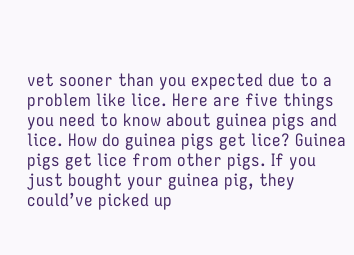vet sooner than you expected due to a problem like lice. Here are five things you need to know about guinea pigs and lice. How do guinea pigs get lice? Guinea pigs get lice from other pigs. If you just bought your guinea pig, they could’ve picked up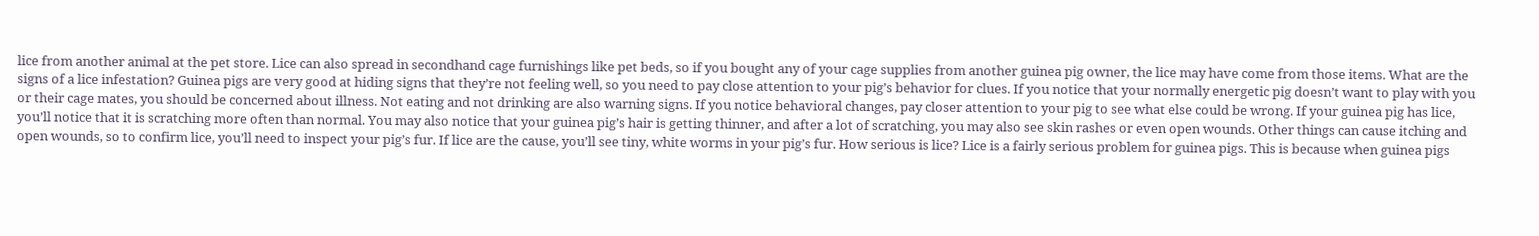lice from another animal at the pet store. Lice can also spread in secondhand cage furnishings like pet beds, so if you bought any of your cage supplies from another guinea pig owner, the lice may have come from those items. What are the signs of a lice infestation? Guinea pigs are very good at hiding signs that they’re not feeling well, so you need to pay close attention to your pig’s behavior for clues. If you notice that your normally energetic pig doesn’t want to play with you or their cage mates, you should be concerned about illness. Not eating and not drinking are also warning signs. If you notice behavioral changes, pay closer attention to your pig to see what else could be wrong. If your guinea pig has lice, you’ll notice that it is scratching more often than normal. You may also notice that your guinea pig’s hair is getting thinner, and after a lot of scratching, you may also see skin rashes or even open wounds. Other things can cause itching and open wounds, so to confirm lice, you’ll need to inspect your pig’s fur. If lice are the cause, you’ll see tiny, white worms in your pig’s fur. How serious is lice? Lice is a fairly serious problem for guinea pigs. This is because when guinea pigs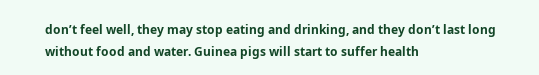don’t feel well, they may stop eating and drinking, and they don’t last long without food and water. Guinea pigs will start to suffer health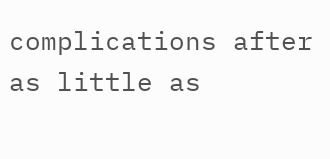complications after as little as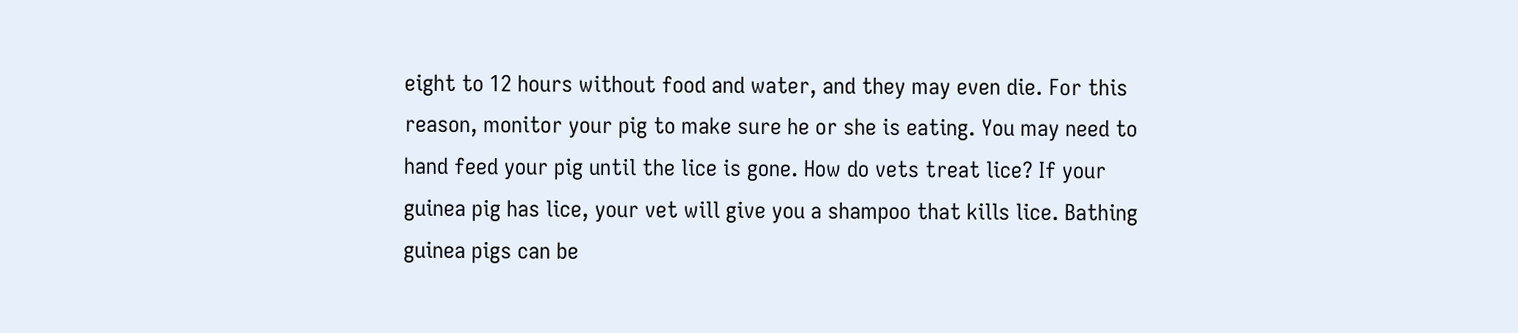eight to 12 hours without food and water, and they may even die. For this reason, monitor your pig to make sure he or she is eating. You may need to hand feed your pig until the lice is gone. How do vets treat lice? If your guinea pig has lice, your vet will give you a shampoo that kills lice. Bathing guinea pigs can be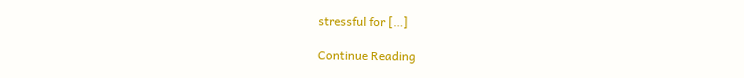stressful for […]

Continue Reading